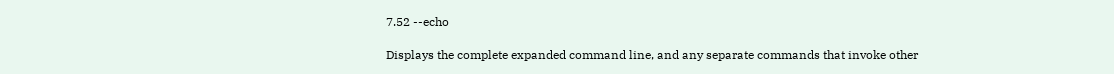7.52 --echo

Displays the complete expanded command line, and any separate commands that invoke other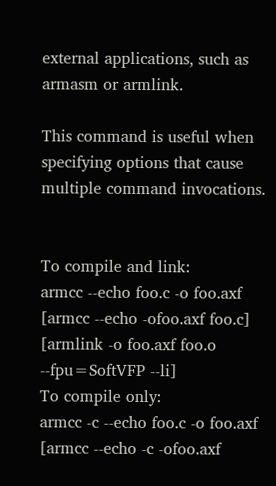external applications, such as armasm or armlink.

This command is useful when specifying options that cause multiple command invocations.


To compile and link:
armcc --echo foo.c -o foo.axf
[armcc --echo -ofoo.axf foo.c]
[armlink -o foo.axf foo.o --fpu=SoftVFP --li]
To compile only:
armcc -c --echo foo.c -o foo.axf
[armcc --echo -c -ofoo.axf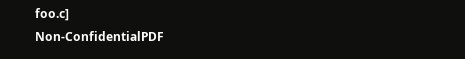foo.c]
Non-ConfidentialPDF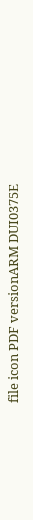file icon PDF versionARM DUI0375E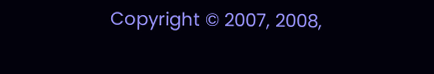Copyright © 2007, 2008,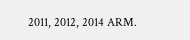2011, 2012, 2014 ARM.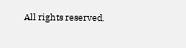All rights reserved.